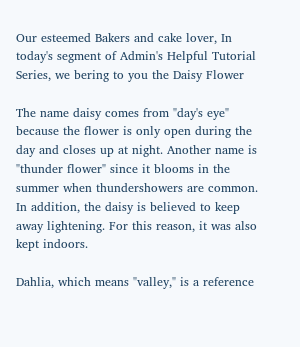Our esteemed Bakers and cake lover, In today's segment of Admin's Helpful Tutorial Series, we bering to you the Daisy Flower

The name daisy comes from "day's eye" because the flower is only open during the day and closes up at night. Another name is "thunder flower" since it blooms in the summer when thundershowers are common. In addition, the daisy is believed to keep away lightening. For this reason, it was also kept indoors.

Dahlia, which means "valley," is a reference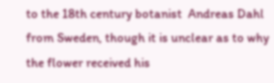to the 18th century botanist  Andreas Dahl from Sweden, though it is unclear as to why the flower received his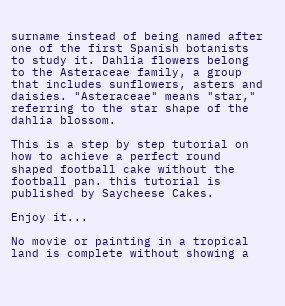surname instead of being named after one of the first Spanish botanists to study it. Dahlia flowers belong to the Asteraceae family, a group that includes sunflowers, asters and daisies. "Asteraceae" means "star," referring to the star shape of the dahlia blossom.

This is a step by step tutorial on how to achieve a perfect round shaped football cake without the football pan. this tutorial is published by Saycheese Cakes.

Enjoy it...

No movie or painting in a tropical land is complete without showing a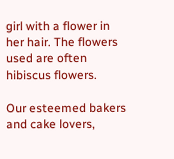girl with a flower in her hair. The flowers used are often hibiscus flowers.

Our esteemed bakers and cake lovers,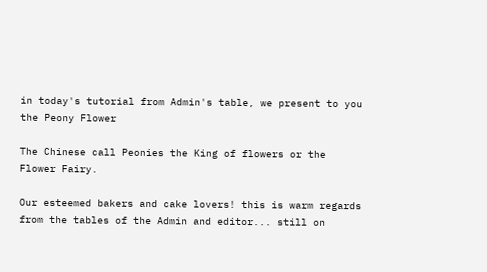in today's tutorial from Admin's table, we present to you the Peony Flower

The Chinese call Peonies the King of flowers or the Flower Fairy.

Our esteemed bakers and cake lovers! this is warm regards from the tables of the Admin and editor... still on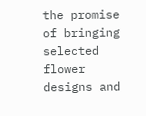the promise of bringing selected flower designs and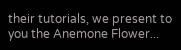their tutorials, we present to you the Anemone Flower...